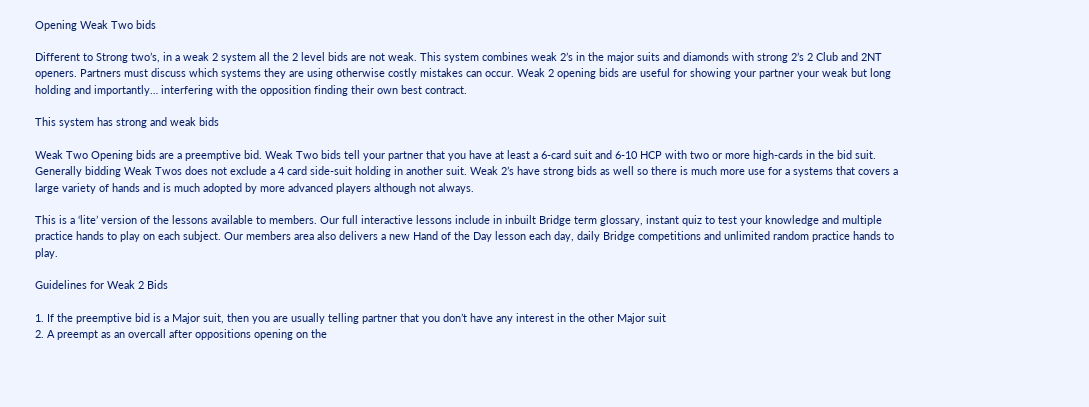Opening Weak Two bids

Different to Strong two’s, in a weak 2 system all the 2 level bids are not weak. This system combines weak 2’s in the major suits and diamonds with strong 2’s 2 Club and 2NT openers. Partners must discuss which systems they are using otherwise costly mistakes can occur. Weak 2 opening bids are useful for showing your partner your weak but long holding and importantly… interfering with the opposition finding their own best contract.

This system has strong and weak bids

Weak Two Opening bids are a preemptive bid. Weak Two bids tell your partner that you have at least a 6-card suit and 6-10 HCP with two or more high-cards in the bid suit. Generally bidding Weak Twos does not exclude a 4 card side-suit holding in another suit. Weak 2’s have strong bids as well so there is much more use for a systems that covers a large variety of hands and is much adopted by more advanced players although not always.

This is a ‘lite’ version of the lessons available to members. Our full interactive lessons include in inbuilt Bridge term glossary, instant quiz to test your knowledge and multiple practice hands to play on each subject. Our members area also delivers a new Hand of the Day lesson each day, daily Bridge competitions and unlimited random practice hands to play.

Guidelines for Weak 2 Bids

1. If the preemptive bid is a Major suit, then you are usually telling partner that you don’t have any interest in the other Major suit
2. A preempt as an overcall after oppositions opening on the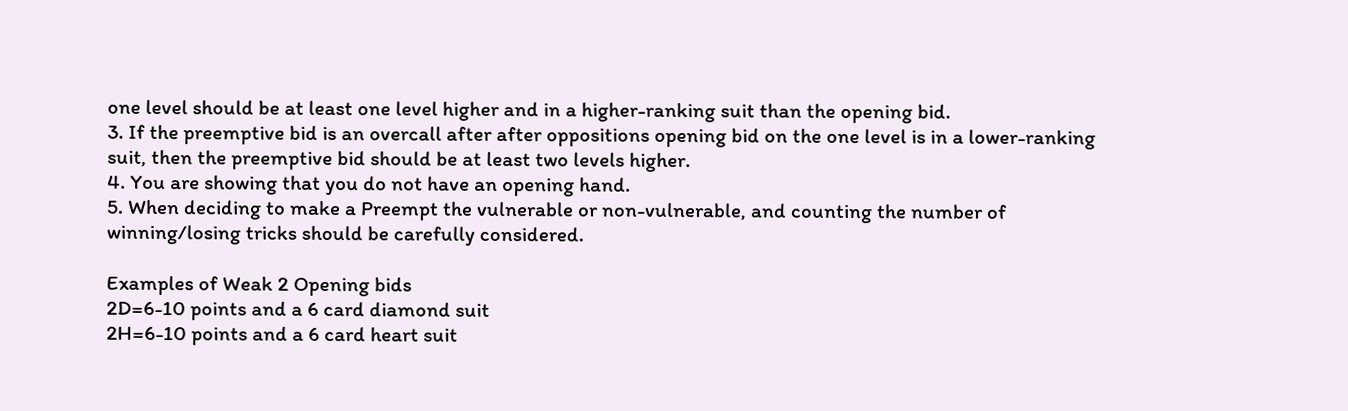one level should be at least one level higher and in a higher-ranking suit than the opening bid.
3. If the preemptive bid is an overcall after after oppositions opening bid on the one level is in a lower-ranking suit, then the preemptive bid should be at least two levels higher.
4. You are showing that you do not have an opening hand.
5. When deciding to make a Preempt the vulnerable or non-vulnerable, and counting the number of winning/losing tricks should be carefully considered.

Examples of Weak 2 Opening bids
2D=6-10 points and a 6 card diamond suit
2H=6-10 points and a 6 card heart suit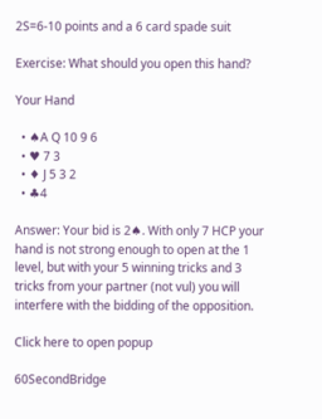2S=6-10 points and a 6 card spade suit

Exercise: What should you open this hand?

Your Hand

  • ♠A Q 10 9 6
  • ♥ 7 3
  • ♦ J 5 3 2
  • ♣4

Answer: Your bid is 2♠. With only 7 HCP your hand is not strong enough to open at the 1 level, but with your 5 winning tricks and 3 tricks from your partner (not vul) you will interfere with the bidding of the opposition.

Click here to open popup

60SecondBridge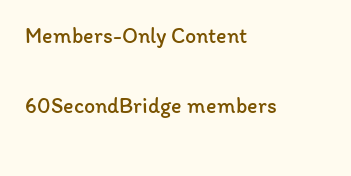Members-Only Content

60SecondBridge members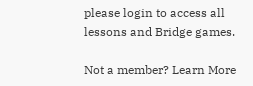please login to access all lessons and Bridge games.

Not a member? Learn More